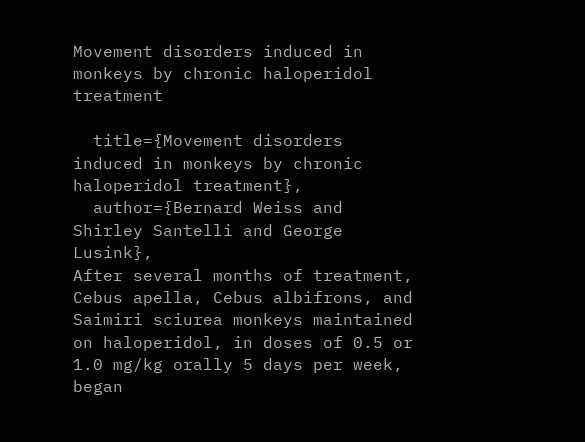Movement disorders induced in monkeys by chronic haloperidol treatment

  title={Movement disorders induced in monkeys by chronic haloperidol treatment},
  author={Bernard Weiss and Shirley Santelli and George Lusink},
After several months of treatment, Cebus apella, Cebus albifrons, and Saimiri sciurea monkeys maintained on haloperidol, in doses of 0.5 or 1.0 mg/kg orally 5 days per week, began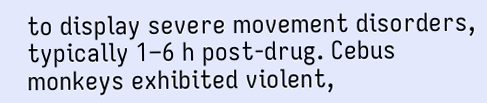to display severe movement disorders, typically 1–6 h post-drug. Cebus monkeys exhibited violent,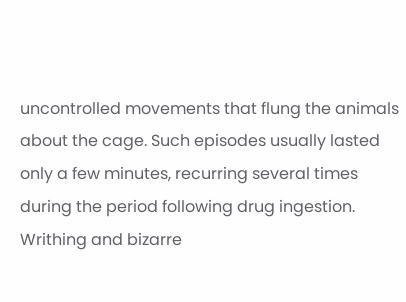uncontrolled movements that flung the animals about the cage. Such episodes usually lasted only a few minutes, recurring several times during the period following drug ingestion. Writhing and bizarre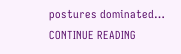postures dominated… CONTINUE READING